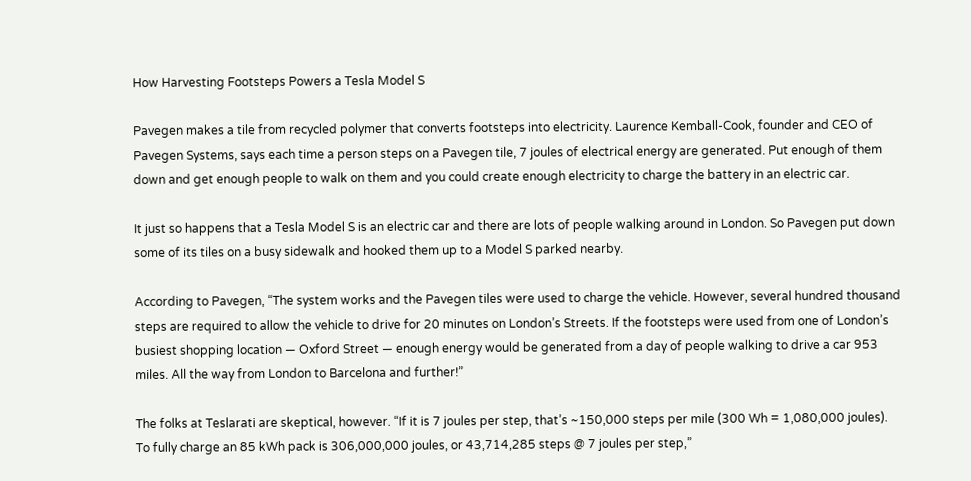How Harvesting Footsteps Powers a Tesla Model S

Pavegen makes a tile from recycled polymer that converts footsteps into electricity. Laurence Kemball-Cook, founder and CEO of Pavegen Systems, says each time a person steps on a Pavegen tile, 7 joules of electrical energy are generated. Put enough of them down and get enough people to walk on them and you could create enough electricity to charge the battery in an electric car.

It just so happens that a Tesla Model S is an electric car and there are lots of people walking around in London. So Pavegen put down some of its tiles on a busy sidewalk and hooked them up to a Model S parked nearby.

According to Pavegen, “The system works and the Pavegen tiles were used to charge the vehicle. However, several hundred thousand steps are required to allow the vehicle to drive for 20 minutes on London’s Streets. If the footsteps were used from one of London’s busiest shopping location — Oxford Street — enough energy would be generated from a day of people walking to drive a car 953 miles. All the way from London to Barcelona and further!”

The folks at Teslarati are skeptical, however. “If it is 7 joules per step, that’s ~150,000 steps per mile (300 Wh = 1,080,000 joules). To fully charge an 85 kWh pack is 306,000,000 joules, or 43,714,285 steps @ 7 joules per step,”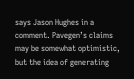says Jason Hughes in a comment. Pavegen’s claims may be somewhat optimistic, but the idea of generating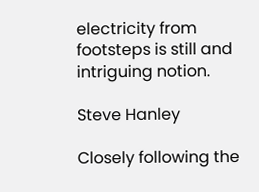electricity from footsteps is still and intriguing notion.

Steve Hanley

Closely following the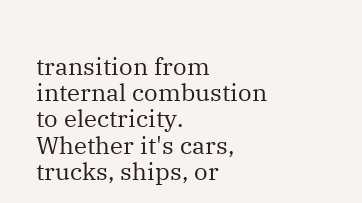transition from internal combustion to electricity. Whether it's cars, trucks, ships, or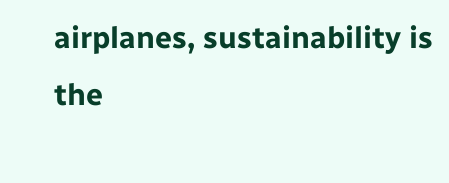airplanes, sustainability is the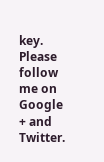key. Please follow me on Google + and Twitter.